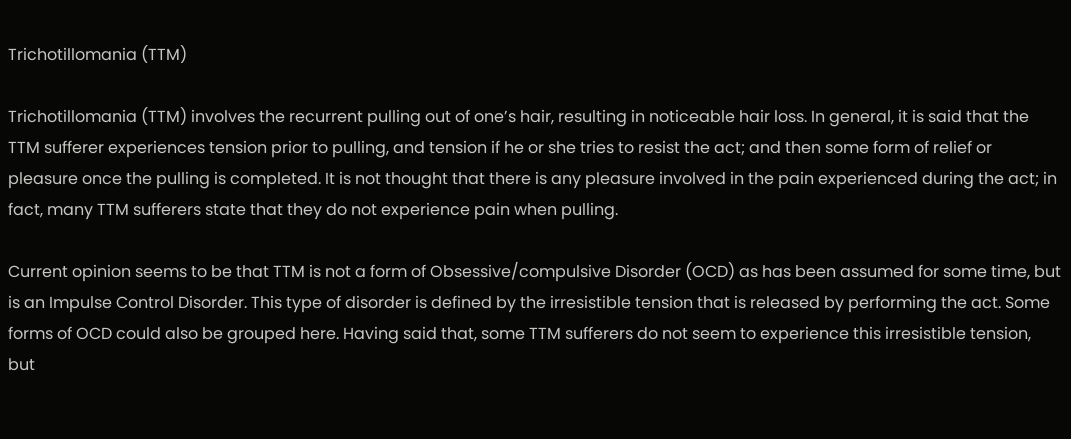Trichotillomania (TTM)

Trichotillomania (TTM) involves the recurrent pulling out of one’s hair, resulting in noticeable hair loss. In general, it is said that the TTM sufferer experiences tension prior to pulling, and tension if he or she tries to resist the act; and then some form of relief or pleasure once the pulling is completed. It is not thought that there is any pleasure involved in the pain experienced during the act; in fact, many TTM sufferers state that they do not experience pain when pulling.

Current opinion seems to be that TTM is not a form of Obsessive/compulsive Disorder (OCD) as has been assumed for some time, but is an Impulse Control Disorder. This type of disorder is defined by the irresistible tension that is released by performing the act. Some forms of OCD could also be grouped here. Having said that, some TTM sufferers do not seem to experience this irresistible tension, but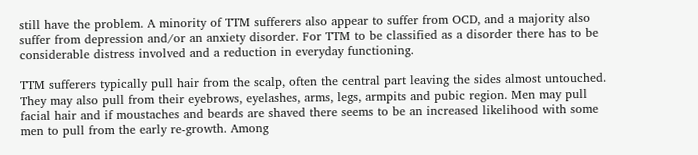still have the problem. A minority of TTM sufferers also appear to suffer from OCD, and a majority also suffer from depression and/or an anxiety disorder. For TTM to be classified as a disorder there has to be considerable distress involved and a reduction in everyday functioning.

TTM sufferers typically pull hair from the scalp, often the central part leaving the sides almost untouched. They may also pull from their eyebrows, eyelashes, arms, legs, armpits and pubic region. Men may pull facial hair and if moustaches and beards are shaved there seems to be an increased likelihood with some men to pull from the early re-growth. Among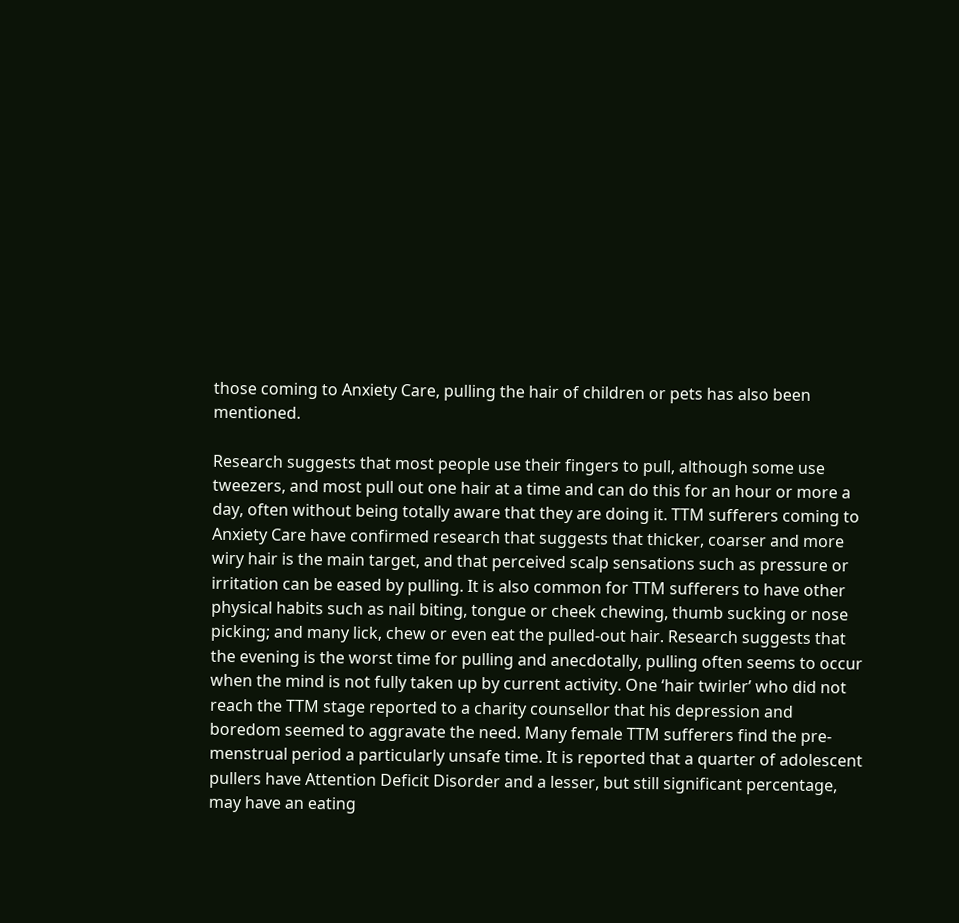those coming to Anxiety Care, pulling the hair of children or pets has also been mentioned.

Research suggests that most people use their fingers to pull, although some use tweezers, and most pull out one hair at a time and can do this for an hour or more a day, often without being totally aware that they are doing it. TTM sufferers coming to Anxiety Care have confirmed research that suggests that thicker, coarser and more wiry hair is the main target, and that perceived scalp sensations such as pressure or irritation can be eased by pulling. It is also common for TTM sufferers to have other physical habits such as nail biting, tongue or cheek chewing, thumb sucking or nose picking; and many lick, chew or even eat the pulled-out hair. Research suggests that the evening is the worst time for pulling and anecdotally, pulling often seems to occur when the mind is not fully taken up by current activity. One ‘hair twirler’ who did not reach the TTM stage reported to a charity counsellor that his depression and boredom seemed to aggravate the need. Many female TTM sufferers find the pre-menstrual period a particularly unsafe time. It is reported that a quarter of adolescent pullers have Attention Deficit Disorder and a lesser, but still significant percentage, may have an eating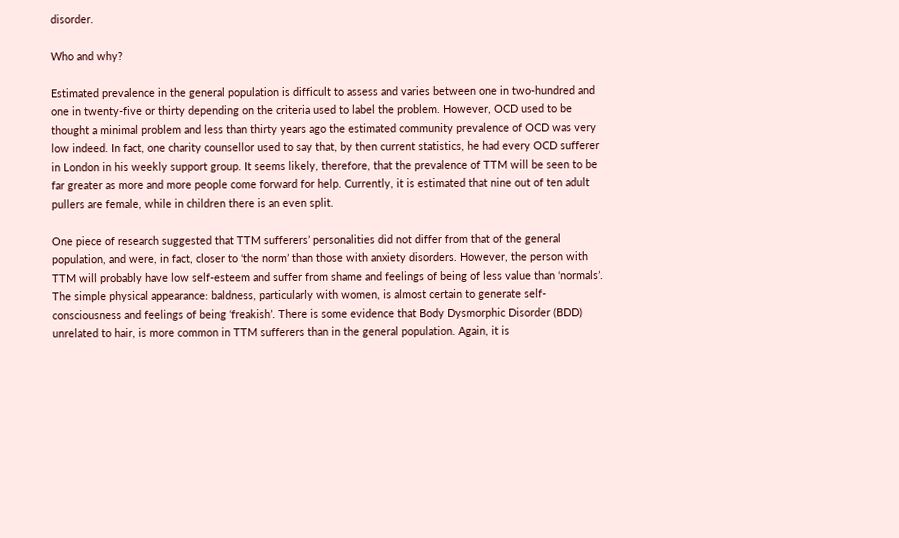disorder.

Who and why?

Estimated prevalence in the general population is difficult to assess and varies between one in two-hundred and one in twenty-five or thirty depending on the criteria used to label the problem. However, OCD used to be thought a minimal problem and less than thirty years ago the estimated community prevalence of OCD was very low indeed. In fact, one charity counsellor used to say that, by then current statistics, he had every OCD sufferer in London in his weekly support group. It seems likely, therefore, that the prevalence of TTM will be seen to be far greater as more and more people come forward for help. Currently, it is estimated that nine out of ten adult pullers are female, while in children there is an even split.

One piece of research suggested that TTM sufferers’ personalities did not differ from that of the general population, and were, in fact, closer to ‘the norm’ than those with anxiety disorders. However, the person with TTM will probably have low self-esteem and suffer from shame and feelings of being of less value than ‘normals’. The simple physical appearance: baldness, particularly with women, is almost certain to generate self-consciousness and feelings of being ‘freakish’. There is some evidence that Body Dysmorphic Disorder (BDD) unrelated to hair, is more common in TTM sufferers than in the general population. Again, it is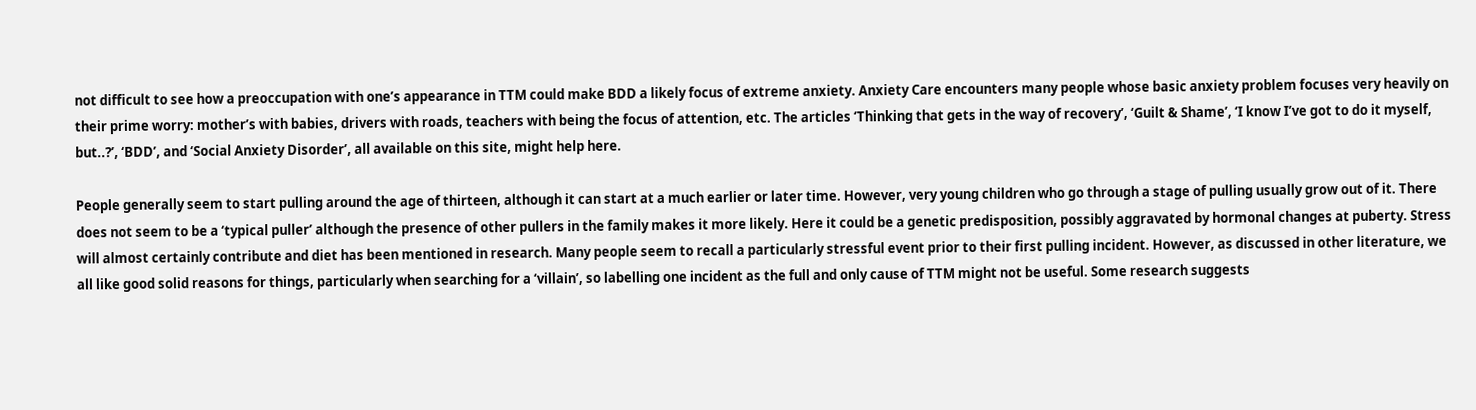not difficult to see how a preoccupation with one’s appearance in TTM could make BDD a likely focus of extreme anxiety. Anxiety Care encounters many people whose basic anxiety problem focuses very heavily on their prime worry: mother’s with babies, drivers with roads, teachers with being the focus of attention, etc. The articles ‘Thinking that gets in the way of recovery’, ‘Guilt & Shame’, ‘I know I’ve got to do it myself, but..?’, ‘BDD’, and ‘Social Anxiety Disorder’, all available on this site, might help here.

People generally seem to start pulling around the age of thirteen, although it can start at a much earlier or later time. However, very young children who go through a stage of pulling usually grow out of it. There does not seem to be a ‘typical puller’ although the presence of other pullers in the family makes it more likely. Here it could be a genetic predisposition, possibly aggravated by hormonal changes at puberty. Stress will almost certainly contribute and diet has been mentioned in research. Many people seem to recall a particularly stressful event prior to their first pulling incident. However, as discussed in other literature, we all like good solid reasons for things, particularly when searching for a ‘villain’, so labelling one incident as the full and only cause of TTM might not be useful. Some research suggests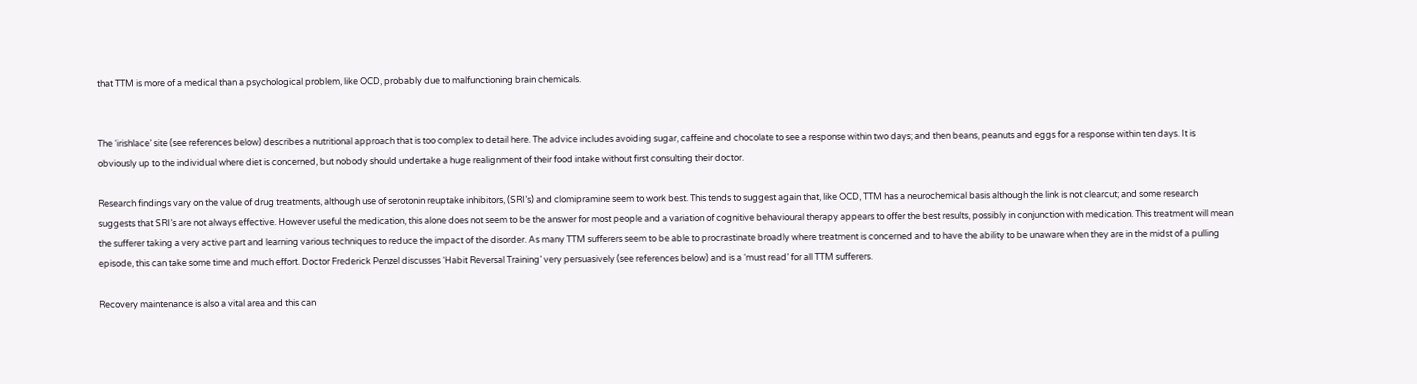that TTM is more of a medical than a psychological problem, like OCD, probably due to malfunctioning brain chemicals.


The ‘irishlace’ site (see references below) describes a nutritional approach that is too complex to detail here. The advice includes avoiding sugar, caffeine and chocolate to see a response within two days; and then beans, peanuts and eggs for a response within ten days. It is obviously up to the individual where diet is concerned, but nobody should undertake a huge realignment of their food intake without first consulting their doctor.

Research findings vary on the value of drug treatments, although use of serotonin reuptake inhibitors, (SRI’s) and clomipramine seem to work best. This tends to suggest again that, like OCD, TTM has a neurochemical basis although the link is not clearcut; and some research suggests that SRI’s are not always effective. However useful the medication, this alone does not seem to be the answer for most people and a variation of cognitive behavioural therapy appears to offer the best results, possibly in conjunction with medication. This treatment will mean the sufferer taking a very active part and learning various techniques to reduce the impact of the disorder. As many TTM sufferers seem to be able to procrastinate broadly where treatment is concerned and to have the ability to be unaware when they are in the midst of a pulling episode, this can take some time and much effort. Doctor Frederick Penzel discusses ‘Habit Reversal Training’ very persuasively (see references below) and is a ‘must read’ for all TTM sufferers.

Recovery maintenance is also a vital area and this can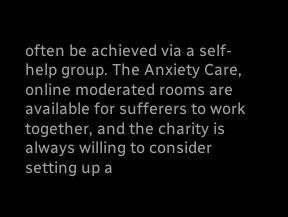often be achieved via a self-help group. The Anxiety Care, online moderated rooms are available for sufferers to work together, and the charity is always willing to consider setting up a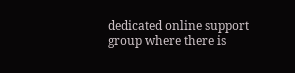dedicated online support group where there is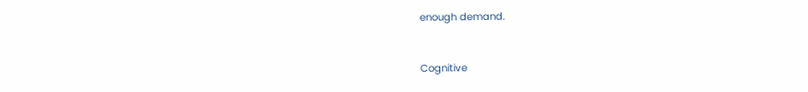enough demand.


Cognitive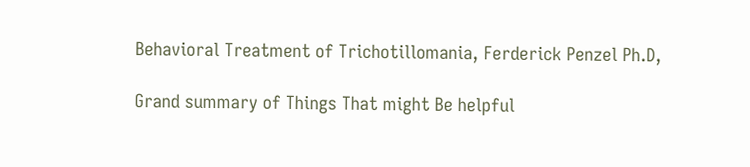Behavioral Treatment of Trichotillomania, Ferderick Penzel Ph.D,

Grand summary of Things That might Be helpful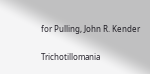for Pulling, John R. Kender

Trichotillomania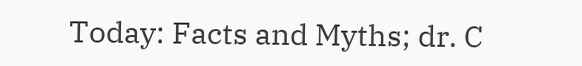Today: Facts and Myths; dr. C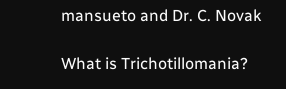mansueto and Dr. C. Novak

What is Trichotillomania?